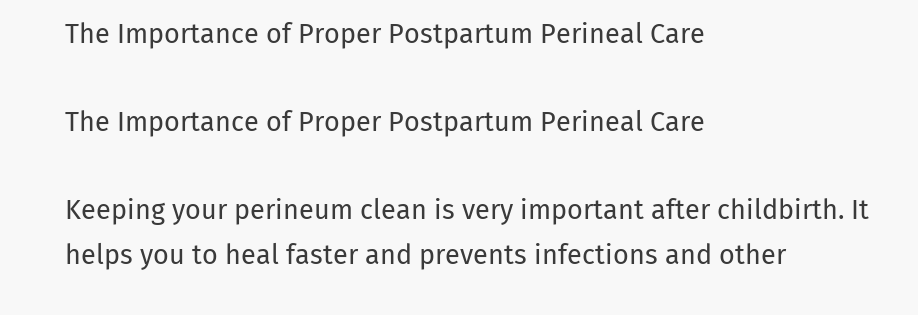The Importance of Proper Postpartum Perineal Care

The Importance of Proper Postpartum Perineal Care

Keeping your perineum clean is very important after childbirth. It helps you to heal faster and prevents infections and other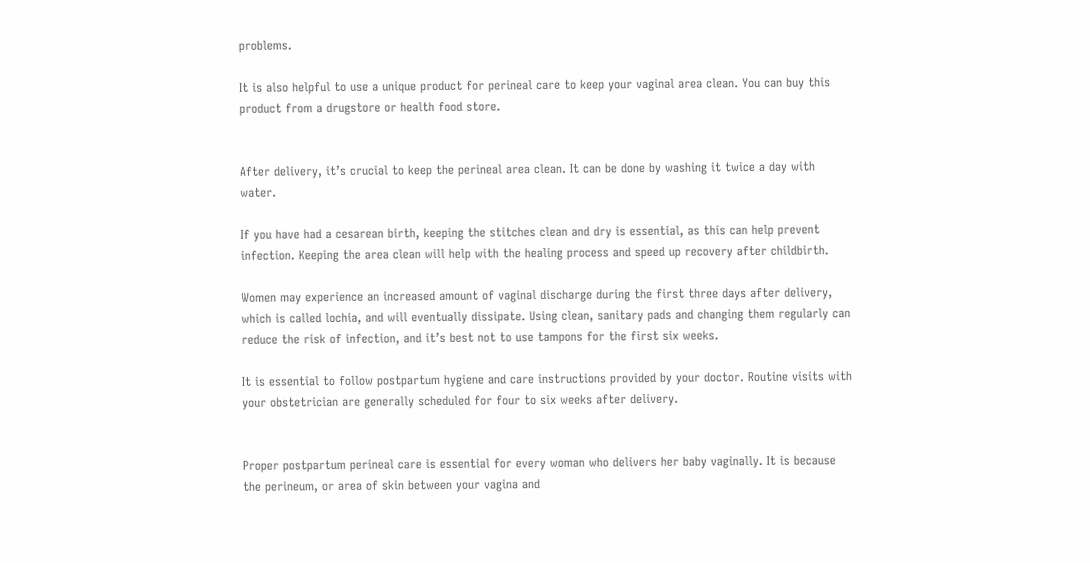problems.

It is also helpful to use a unique product for perineal care to keep your vaginal area clean. You can buy this product from a drugstore or health food store.


After delivery, it’s crucial to keep the perineal area clean. It can be done by washing it twice a day with water.

If you have had a cesarean birth, keeping the stitches clean and dry is essential, as this can help prevent infection. Keeping the area clean will help with the healing process and speed up recovery after childbirth.

Women may experience an increased amount of vaginal discharge during the first three days after delivery, which is called lochia, and will eventually dissipate. Using clean, sanitary pads and changing them regularly can reduce the risk of infection, and it’s best not to use tampons for the first six weeks.

It is essential to follow postpartum hygiene and care instructions provided by your doctor. Routine visits with your obstetrician are generally scheduled for four to six weeks after delivery.


Proper postpartum perineal care is essential for every woman who delivers her baby vaginally. It is because the perineum, or area of skin between your vagina and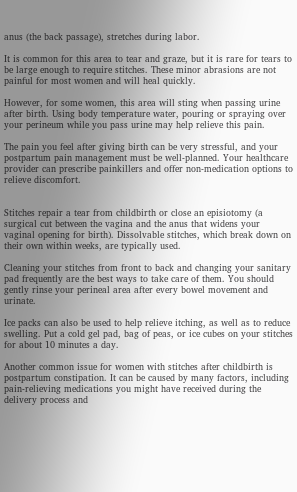anus (the back passage), stretches during labor.

It is common for this area to tear and graze, but it is rare for tears to be large enough to require stitches. These minor abrasions are not painful for most women and will heal quickly.

However, for some women, this area will sting when passing urine after birth. Using body temperature water, pouring or spraying over your perineum while you pass urine may help relieve this pain.

The pain you feel after giving birth can be very stressful, and your postpartum pain management must be well-planned. Your healthcare provider can prescribe painkillers and offer non-medication options to relieve discomfort.


Stitches repair a tear from childbirth or close an episiotomy (a surgical cut between the vagina and the anus that widens your vaginal opening for birth). Dissolvable stitches, which break down on their own within weeks, are typically used.

Cleaning your stitches from front to back and changing your sanitary pad frequently are the best ways to take care of them. You should gently rinse your perineal area after every bowel movement and urinate.

Ice packs can also be used to help relieve itching, as well as to reduce swelling. Put a cold gel pad, bag of peas, or ice cubes on your stitches for about 10 minutes a day.

Another common issue for women with stitches after childbirth is postpartum constipation. It can be caused by many factors, including pain-relieving medications you might have received during the delivery process and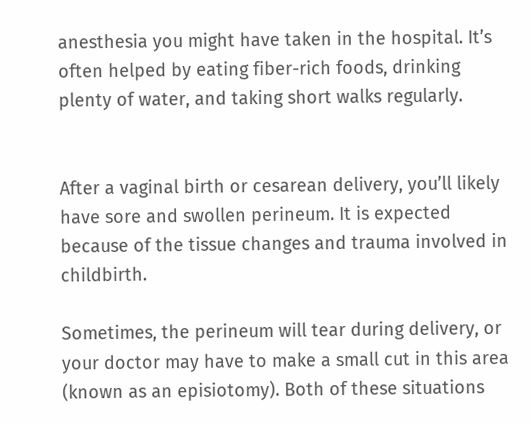anesthesia you might have taken in the hospital. It’s often helped by eating fiber-rich foods, drinking plenty of water, and taking short walks regularly.


After a vaginal birth or cesarean delivery, you’ll likely have sore and swollen perineum. It is expected because of the tissue changes and trauma involved in childbirth.

Sometimes, the perineum will tear during delivery, or your doctor may have to make a small cut in this area (known as an episiotomy). Both of these situations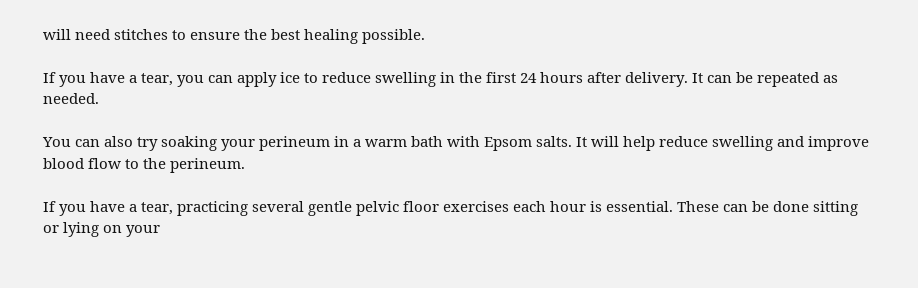will need stitches to ensure the best healing possible.

If you have a tear, you can apply ice to reduce swelling in the first 24 hours after delivery. It can be repeated as needed.

You can also try soaking your perineum in a warm bath with Epsom salts. It will help reduce swelling and improve blood flow to the perineum.

If you have a tear, practicing several gentle pelvic floor exercises each hour is essential. These can be done sitting or lying on your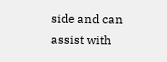side and can assist with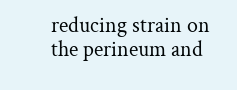reducing strain on the perineum and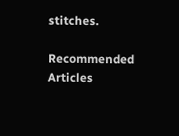stitches.

Recommended Articles